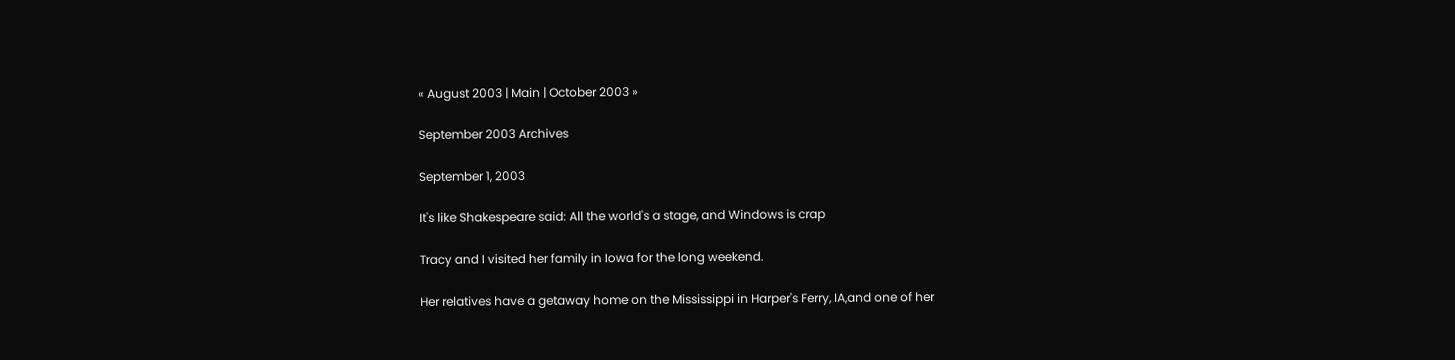« August 2003 | Main | October 2003 »

September 2003 Archives

September 1, 2003

It's like Shakespeare said: All the world's a stage, and Windows is crap

Tracy and I visited her family in Iowa for the long weekend.

Her relatives have a getaway home on the Mississippi in Harper's Ferry, IA,and one of her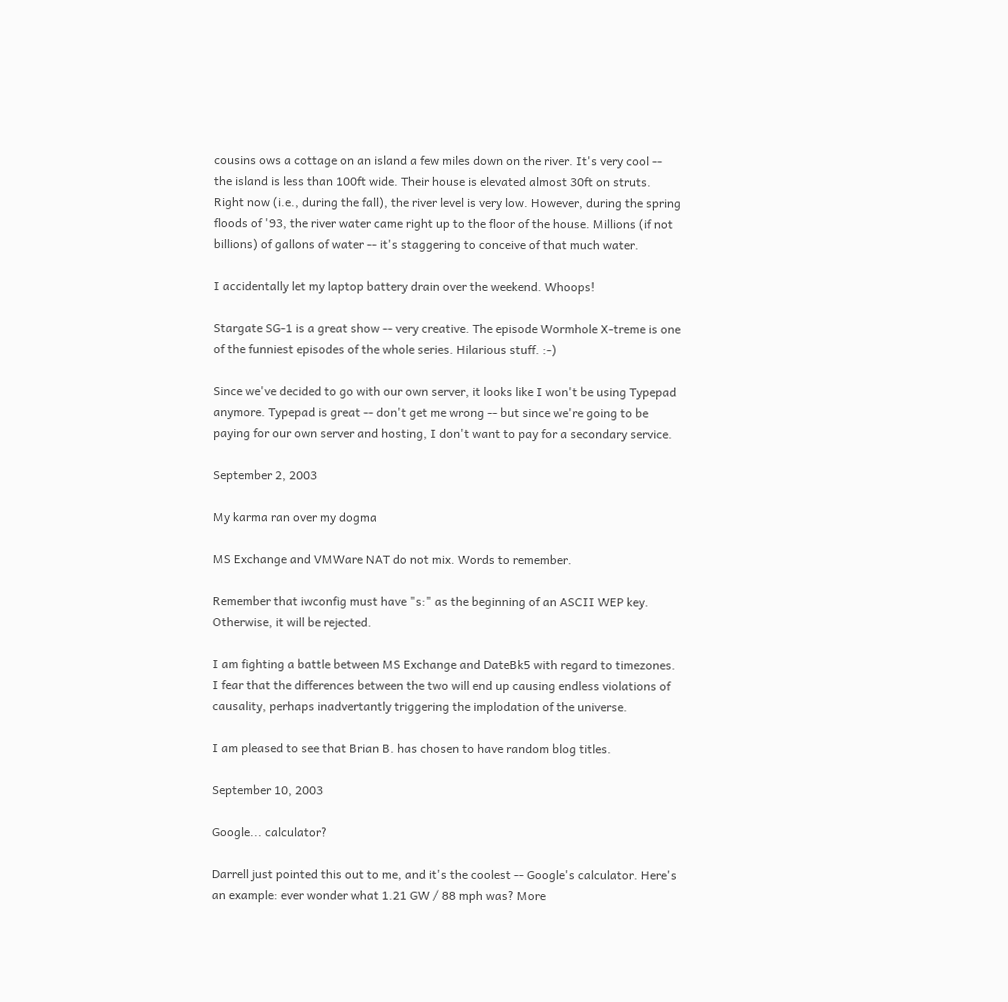cousins ows a cottage on an island a few miles down on the river. It's very cool -- the island is less than 100ft wide. Their house is elevated almost 30ft on struts. Right now (i.e., during the fall), the river level is very low. However, during the spring floods of '93, the river water came right up to the floor of the house. Millions (if not billions) of gallons of water -- it's staggering to conceive of that much water.

I accidentally let my laptop battery drain over the weekend. Whoops!

Stargate SG-1 is a great show -- very creative. The episode Wormhole X-treme is one of the funniest episodes of the whole series. Hilarious stuff. :-)

Since we've decided to go with our own server, it looks like I won't be using Typepad anymore. Typepad is great -- don't get me wrong -- but since we're going to be paying for our own server and hosting, I don't want to pay for a secondary service.

September 2, 2003

My karma ran over my dogma

MS Exchange and VMWare NAT do not mix. Words to remember.

Remember that iwconfig must have "s:" as the beginning of an ASCII WEP key. Otherwise, it will be rejected.

I am fighting a battle between MS Exchange and DateBk5 with regard to timezones. I fear that the differences between the two will end up causing endless violations of causality, perhaps inadvertantly triggering the implodation of the universe.

I am pleased to see that Brian B. has chosen to have random blog titles.

September 10, 2003

Google... calculator?

Darrell just pointed this out to me, and it's the coolest -- Google's calculator. Here's an example: ever wonder what 1.21 GW / 88 mph was? More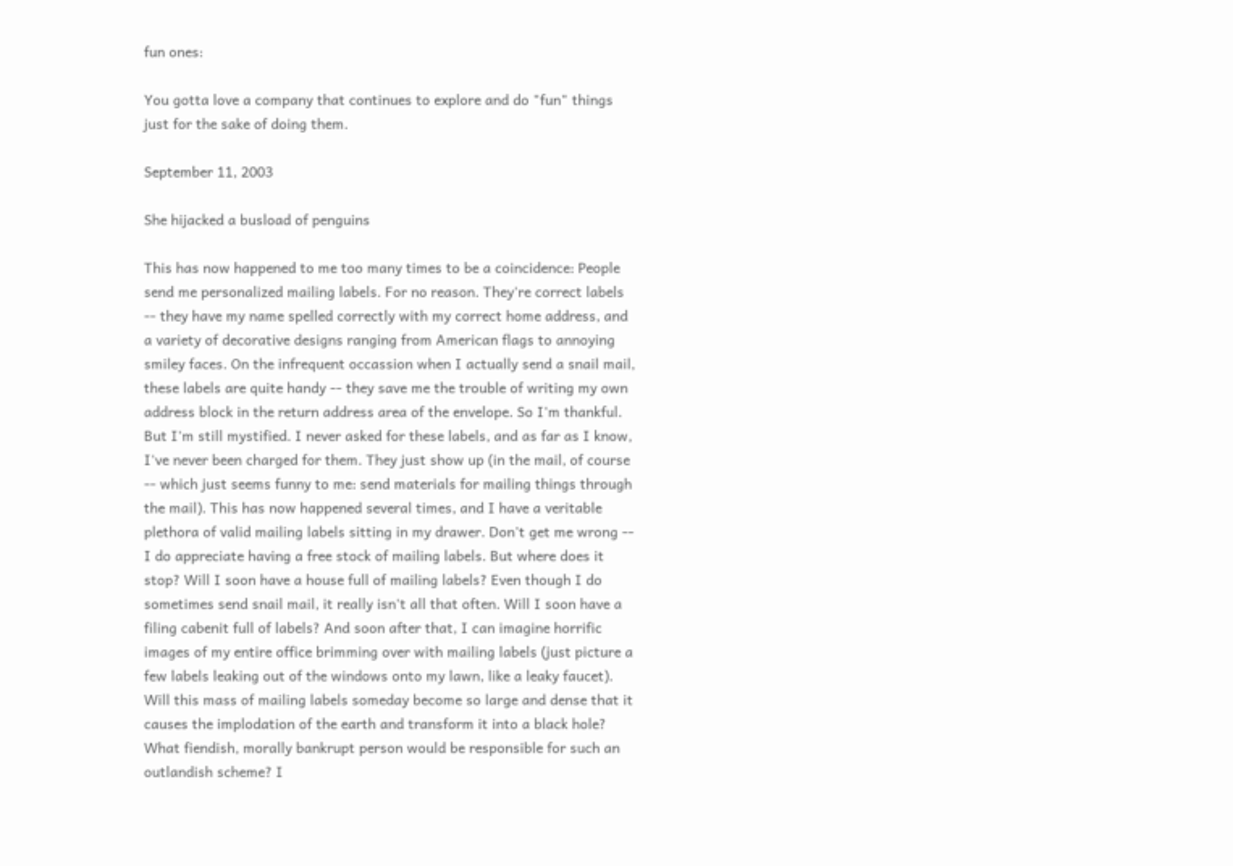fun ones:

You gotta love a company that continues to explore and do "fun" things just for the sake of doing them.

September 11, 2003

She hijacked a busload of penguins

This has now happened to me too many times to be a coincidence: People send me personalized mailing labels. For no reason. They're correct labels -- they have my name spelled correctly with my correct home address, and a variety of decorative designs ranging from American flags to annoying smiley faces. On the infrequent occassion when I actually send a snail mail, these labels are quite handy -- they save me the trouble of writing my own address block in the return address area of the envelope. So I'm thankful. But I'm still mystified. I never asked for these labels, and as far as I know, I've never been charged for them. They just show up (in the mail, of course -- which just seems funny to me: send materials for mailing things through the mail). This has now happened several times, and I have a veritable plethora of valid mailing labels sitting in my drawer. Don't get me wrong -- I do appreciate having a free stock of mailing labels. But where does it stop? Will I soon have a house full of mailing labels? Even though I do sometimes send snail mail, it really isn't all that often. Will I soon have a filing cabenit full of labels? And soon after that, I can imagine horrific images of my entire office brimming over with mailing labels (just picture a few labels leaking out of the windows onto my lawn, like a leaky faucet). Will this mass of mailing labels someday become so large and dense that it causes the implodation of the earth and transform it into a black hole? What fiendish, morally bankrupt person would be responsible for such an outlandish scheme? I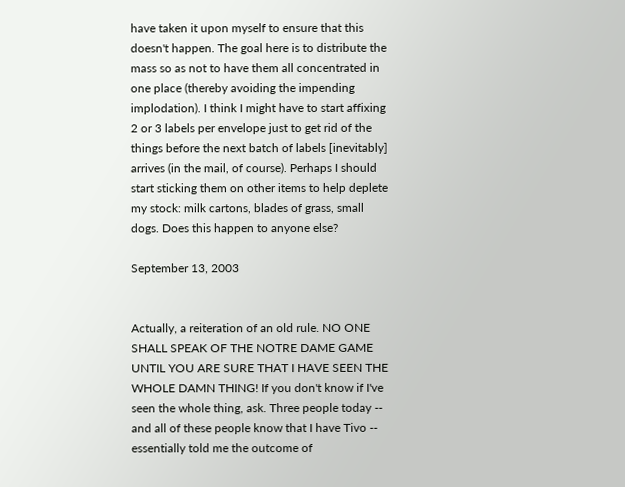have taken it upon myself to ensure that this doesn't happen. The goal here is to distribute the mass so as not to have them all concentrated in one place (thereby avoiding the impending implodation). I think I might have to start affixing 2 or 3 labels per envelope just to get rid of the things before the next batch of labels [inevitably] arrives (in the mail, of course). Perhaps I should start sticking them on other items to help deplete my stock: milk cartons, blades of grass, small dogs. Does this happen to anyone else?

September 13, 2003


Actually, a reiteration of an old rule. NO ONE SHALL SPEAK OF THE NOTRE DAME GAME UNTIL YOU ARE SURE THAT I HAVE SEEN THE WHOLE DAMN THING! If you don't know if I've seen the whole thing, ask. Three people today -- and all of these people know that I have Tivo -- essentially told me the outcome of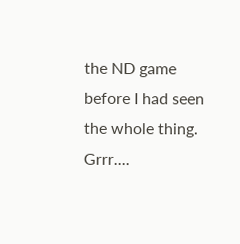the ND game before I had seen the whole thing. Grrr....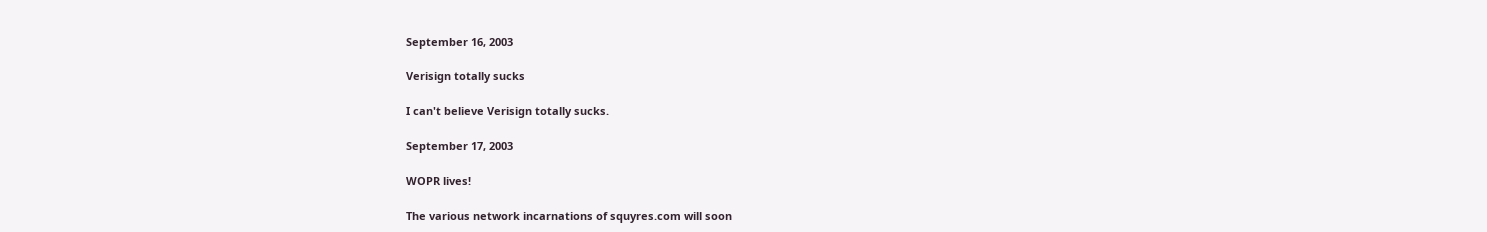September 16, 2003

Verisign totally sucks

I can't believe Verisign totally sucks.

September 17, 2003

WOPR lives!

The various network incarnations of squyres.com will soon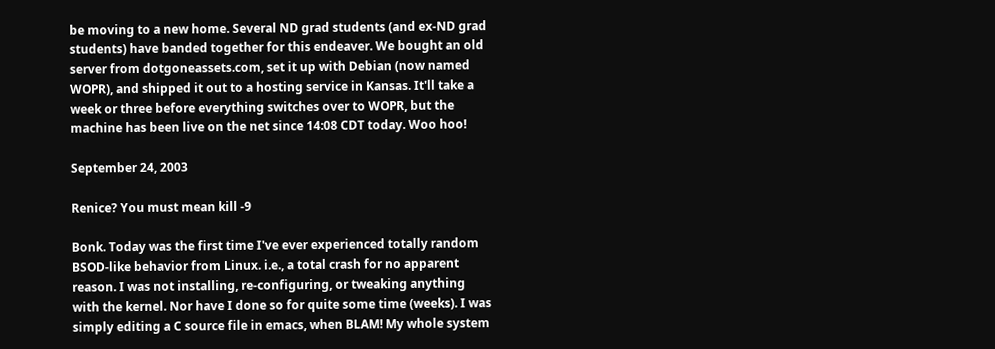be moving to a new home. Several ND grad students (and ex-ND grad students) have banded together for this endeaver. We bought an old server from dotgoneassets.com, set it up with Debian (now named WOPR), and shipped it out to a hosting service in Kansas. It'll take a week or three before everything switches over to WOPR, but the machine has been live on the net since 14:08 CDT today. Woo hoo!

September 24, 2003

Renice? You must mean kill -9

Bonk. Today was the first time I've ever experienced totally random BSOD-like behavior from Linux. i.e., a total crash for no apparent reason. I was not installing, re-configuring, or tweaking anything with the kernel. Nor have I done so for quite some time (weeks). I was simply editing a C source file in emacs, when BLAM! My whole system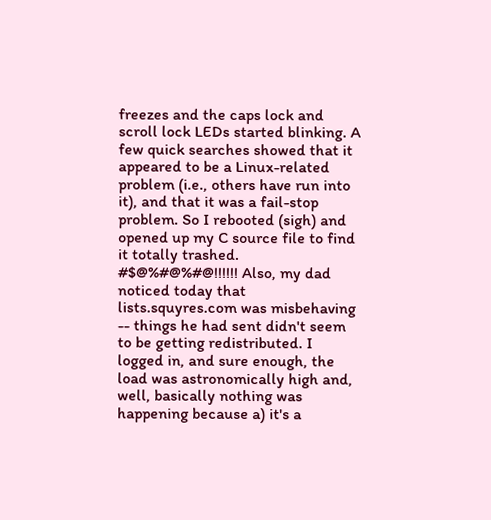freezes and the caps lock and scroll lock LEDs started blinking. A few quick searches showed that it appeared to be a Linux-related problem (i.e., others have run into it), and that it was a fail-stop problem. So I rebooted (sigh) and opened up my C source file to find it totally trashed. #$@%#@%#@!!!!!! Also, my dad noticed today that lists.squyres.com was misbehaving -- things he had sent didn't seem to be getting redistributed. I logged in, and sure enough, the load was astronomically high and, well, basically nothing was happening because a) it's a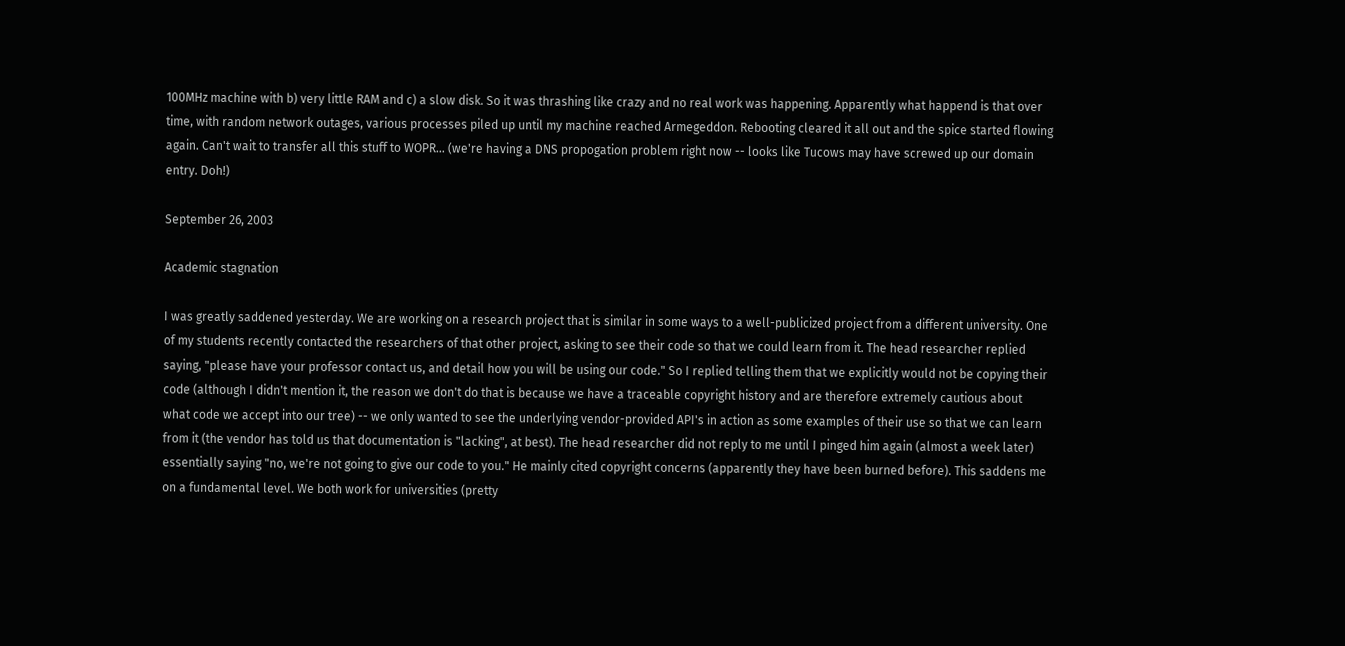100MHz machine with b) very little RAM and c) a slow disk. So it was thrashing like crazy and no real work was happening. Apparently what happend is that over time, with random network outages, various processes piled up until my machine reached Armegeddon. Rebooting cleared it all out and the spice started flowing again. Can't wait to transfer all this stuff to WOPR... (we're having a DNS propogation problem right now -- looks like Tucows may have screwed up our domain entry. Doh!)

September 26, 2003

Academic stagnation

I was greatly saddened yesterday. We are working on a research project that is similar in some ways to a well-publicized project from a different university. One of my students recently contacted the researchers of that other project, asking to see their code so that we could learn from it. The head researcher replied saying, "please have your professor contact us, and detail how you will be using our code." So I replied telling them that we explicitly would not be copying their code (although I didn't mention it, the reason we don't do that is because we have a traceable copyright history and are therefore extremely cautious about what code we accept into our tree) -- we only wanted to see the underlying vendor-provided API's in action as some examples of their use so that we can learn from it (the vendor has told us that documentation is "lacking", at best). The head researcher did not reply to me until I pinged him again (almost a week later) essentially saying "no, we're not going to give our code to you." He mainly cited copyright concerns (apparently they have been burned before). This saddens me on a fundamental level. We both work for universities (pretty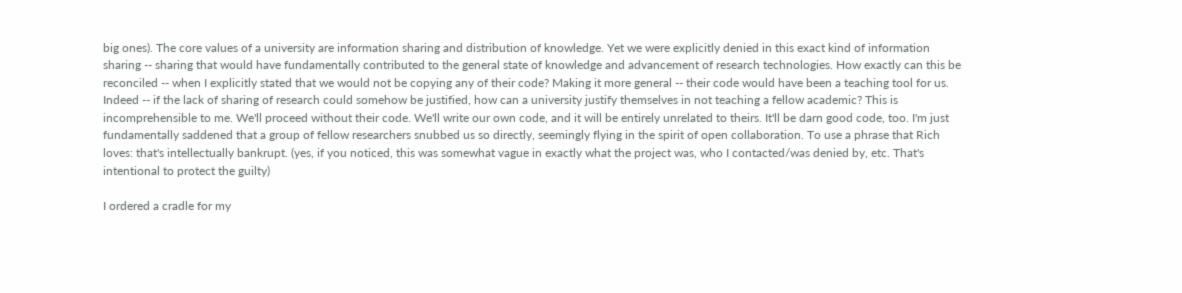big ones). The core values of a university are information sharing and distribution of knowledge. Yet we were explicitly denied in this exact kind of information sharing -- sharing that would have fundamentally contributed to the general state of knowledge and advancement of research technologies. How exactly can this be reconciled -- when I explicitly stated that we would not be copying any of their code? Making it more general -- their code would have been a teaching tool for us. Indeed -- if the lack of sharing of research could somehow be justified, how can a university justify themselves in not teaching a fellow academic? This is incomprehensible to me. We'll proceed without their code. We'll write our own code, and it will be entirely unrelated to theirs. It'll be darn good code, too. I'm just fundamentally saddened that a group of fellow researchers snubbed us so directly, seemingly flying in the spirit of open collaboration. To use a phrase that Rich loves: that's intellectually bankrupt. (yes, if you noticed, this was somewhat vague in exactly what the project was, who I contacted/was denied by, etc. That's intentional to protect the guilty)

I ordered a cradle for my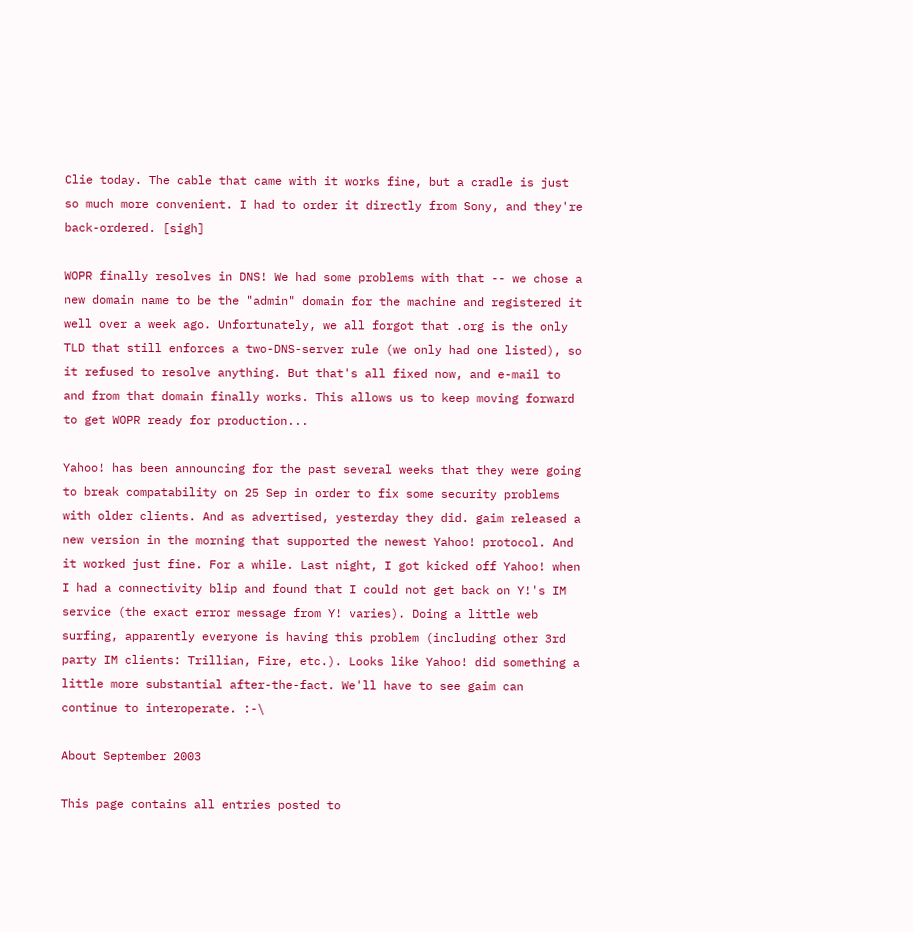Clie today. The cable that came with it works fine, but a cradle is just so much more convenient. I had to order it directly from Sony, and they're back-ordered. [sigh]

WOPR finally resolves in DNS! We had some problems with that -- we chose a new domain name to be the "admin" domain for the machine and registered it well over a week ago. Unfortunately, we all forgot that .org is the only TLD that still enforces a two-DNS-server rule (we only had one listed), so it refused to resolve anything. But that's all fixed now, and e-mail to and from that domain finally works. This allows us to keep moving forward to get WOPR ready for production...

Yahoo! has been announcing for the past several weeks that they were going to break compatability on 25 Sep in order to fix some security problems with older clients. And as advertised, yesterday they did. gaim released a new version in the morning that supported the newest Yahoo! protocol. And it worked just fine. For a while. Last night, I got kicked off Yahoo! when I had a connectivity blip and found that I could not get back on Y!'s IM service (the exact error message from Y! varies). Doing a little web surfing, apparently everyone is having this problem (including other 3rd party IM clients: Trillian, Fire, etc.). Looks like Yahoo! did something a little more substantial after-the-fact. We'll have to see gaim can continue to interoperate. :-\

About September 2003

This page contains all entries posted to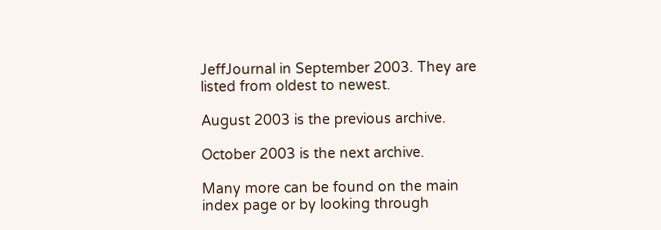JeffJournal in September 2003. They are listed from oldest to newest.

August 2003 is the previous archive.

October 2003 is the next archive.

Many more can be found on the main index page or by looking through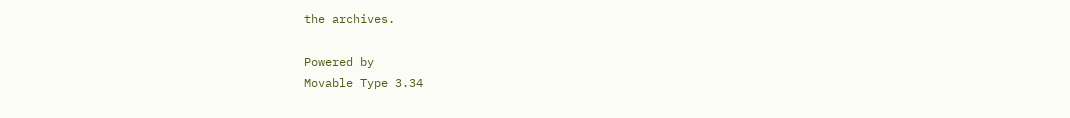the archives.

Powered by
Movable Type 3.34